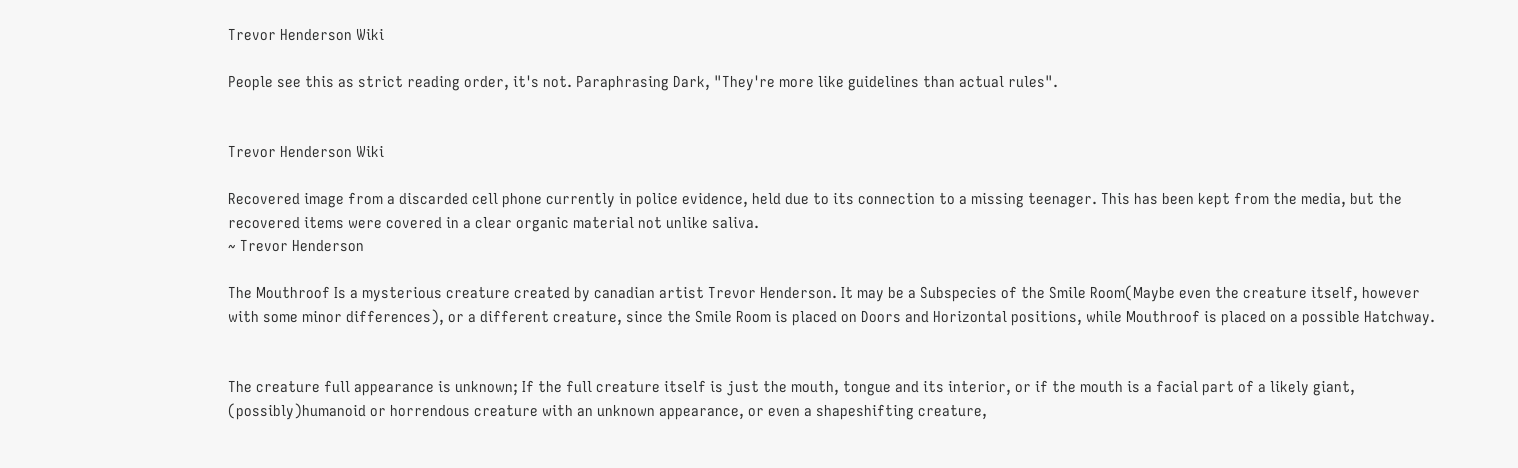Trevor Henderson Wiki

People see this as strict reading order, it's not. Paraphrasing Dark, "They're more like guidelines than actual rules".


Trevor Henderson Wiki

Recovered image from a discarded cell phone currently in police evidence, held due to its connection to a missing teenager. This has been kept from the media, but the recovered items were covered in a clear organic material not unlike saliva.
~ Trevor Henderson

The Mouthroof Is a mysterious creature created by canadian artist Trevor Henderson. It may be a Subspecies of the Smile Room(Maybe even the creature itself, however with some minor differences), or a different creature, since the Smile Room is placed on Doors and Horizontal positions, while Mouthroof is placed on a possible Hatchway.


The creature full appearance is unknown; If the full creature itself is just the mouth, tongue and its interior, or if the mouth is a facial part of a likely giant, (possibly)humanoid or horrendous creature with an unknown appearance, or even a shapeshifting creature,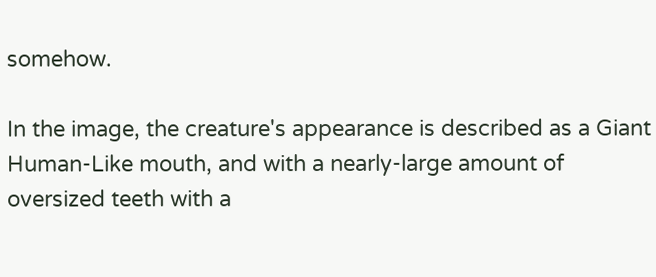somehow.

In the image, the creature's appearance is described as a Giant Human-Like mouth, and with a nearly-large amount of oversized teeth with a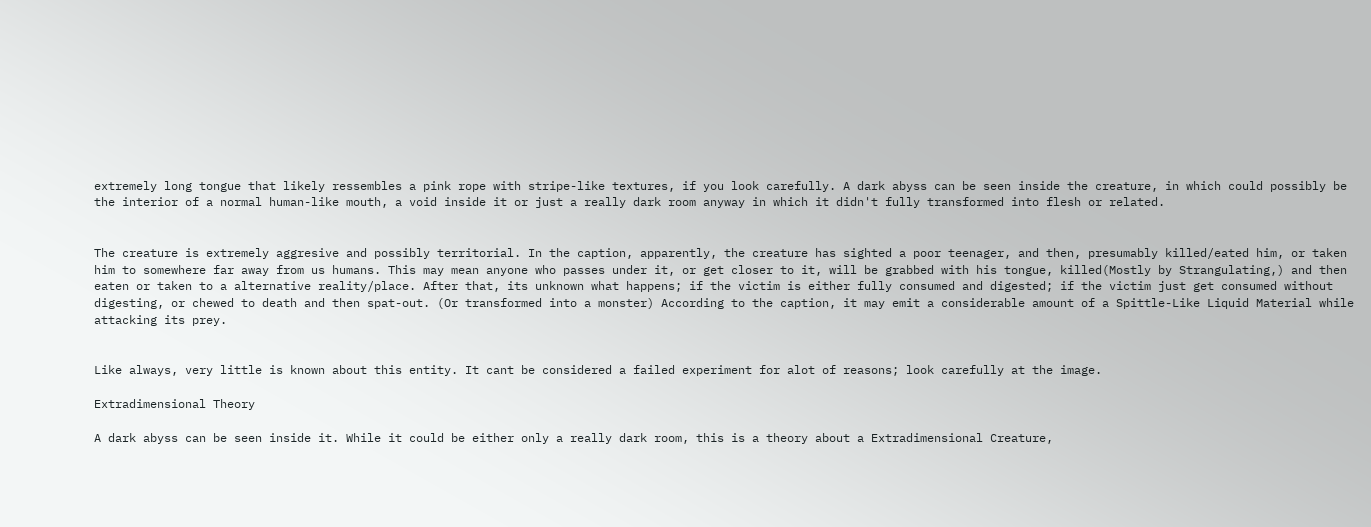extremely long tongue that likely ressembles a pink rope with stripe-like textures, if you look carefully. A dark abyss can be seen inside the creature, in which could possibly be the interior of a normal human-like mouth, a void inside it or just a really dark room anyway in which it didn't fully transformed into flesh or related.


The creature is extremely aggresive and possibly territorial. In the caption, apparently, the creature has sighted a poor teenager, and then, presumably killed/eated him, or taken him to somewhere far away from us humans. This may mean anyone who passes under it, or get closer to it, will be grabbed with his tongue, killed(Mostly by Strangulating,) and then eaten or taken to a alternative reality/place. After that, its unknown what happens; if the victim is either fully consumed and digested; if the victim just get consumed without digesting, or chewed to death and then spat-out. (Or transformed into a monster) According to the caption, it may emit a considerable amount of a Spittle-Like Liquid Material while attacking its prey.


Like always, very little is known about this entity. It cant be considered a failed experiment for alot of reasons; look carefully at the image.

Extradimensional Theory

A dark abyss can be seen inside it. While it could be either only a really dark room, this is a theory about a Extradimensional Creature,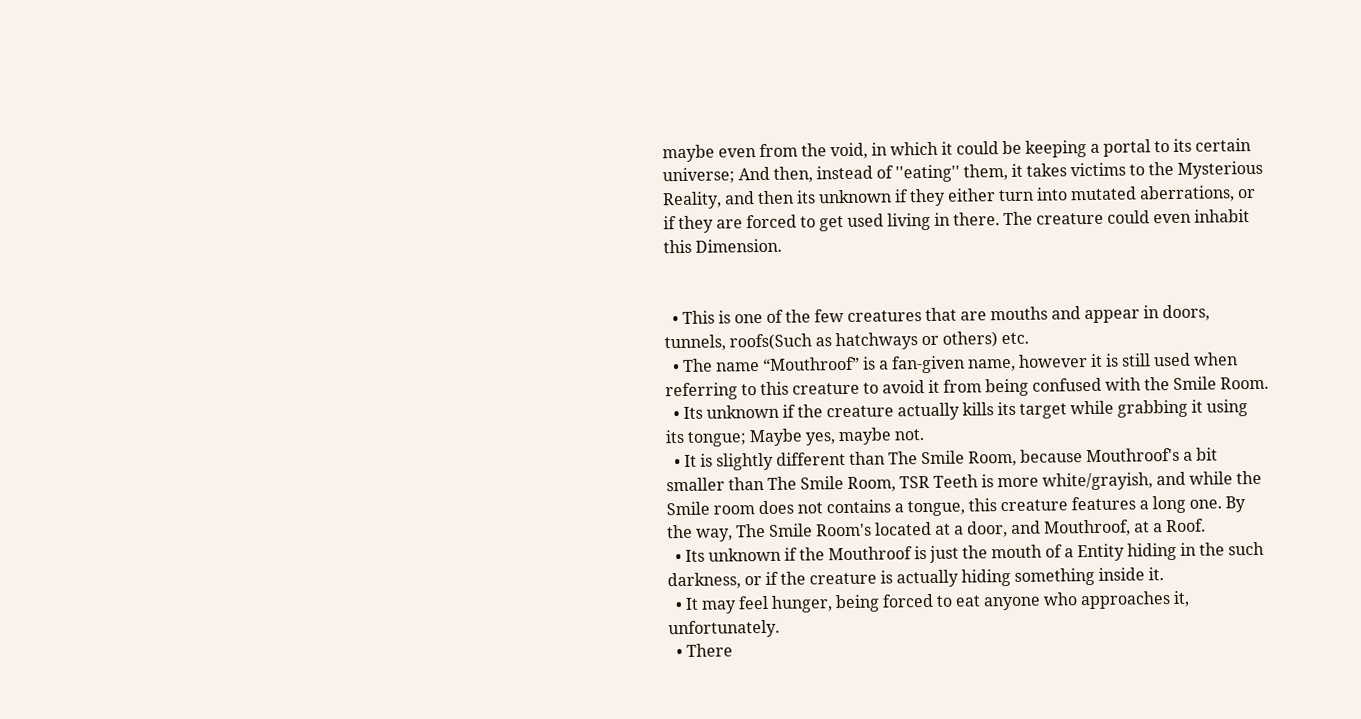maybe even from the void, in which it could be keeping a portal to its certain universe; And then, instead of ''eating'' them, it takes victims to the Mysterious Reality, and then its unknown if they either turn into mutated aberrations, or if they are forced to get used living in there. The creature could even inhabit this Dimension.


  • This is one of the few creatures that are mouths and appear in doors, tunnels, roofs(Such as hatchways or others) etc.
  • The name “Mouthroof” is a fan-given name, however it is still used when referring to this creature to avoid it from being confused with the Smile Room.
  • Its unknown if the creature actually kills its target while grabbing it using its tongue; Maybe yes, maybe not.
  • It is slightly different than The Smile Room, because Mouthroof's a bit smaller than The Smile Room, TSR Teeth is more white/grayish, and while the Smile room does not contains a tongue, this creature features a long one. By the way, The Smile Room's located at a door, and Mouthroof, at a Roof.
  • Its unknown if the Mouthroof is just the mouth of a Entity hiding in the such darkness, or if the creature is actually hiding something inside it.
  • It may feel hunger, being forced to eat anyone who approaches it, unfortunately.
  • There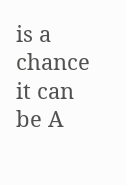is a chance it can be A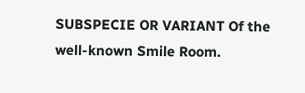SUBSPECIE OR VARIANT Of the well-known Smile Room.